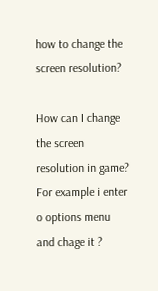how to change the screen resolution?

How can I change the screen resolution in game? For example i enter o options menu and chage it ?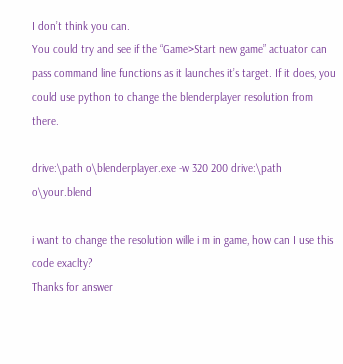I don’t think you can.
You could try and see if the “Game>Start new game” actuator can pass command line functions as it launches it’s target. If it does, you could use python to change the blenderplayer resolution from there.

drive:\path o\blenderplayer.exe -w 320 200 drive:\path  o\your.blend

i want to change the resolution wille i m in game, how can I use this code exaclty?
Thanks for answer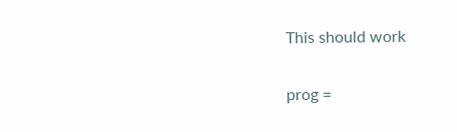This should work

prog =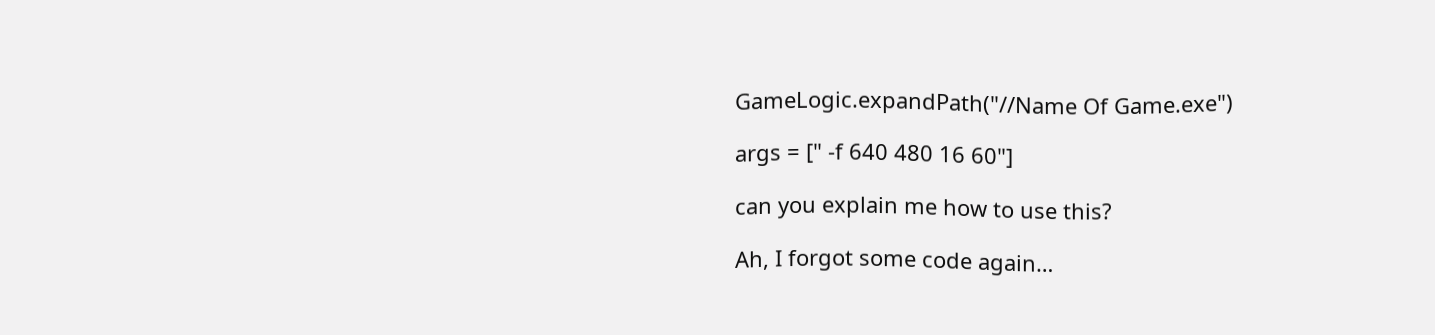GameLogic.expandPath("//Name Of Game.exe")

args = [" -f 640 480 16 60"]

can you explain me how to use this?

Ah, I forgot some code again…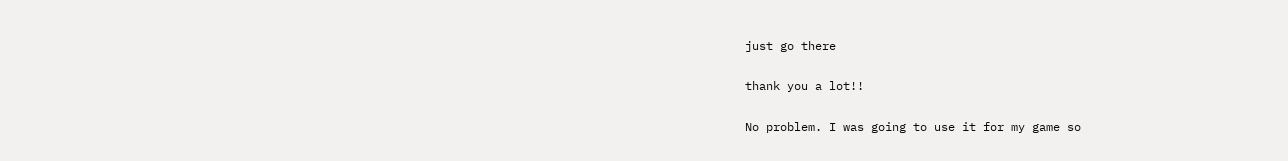just go there

thank you a lot!!

No problem. I was going to use it for my game so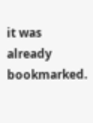it was already bookmarked.